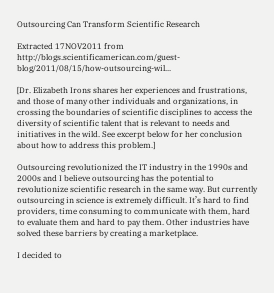Outsourcing Can Transform Scientific Research

Extracted 17NOV2011 from http://blogs.scientificamerican.com/guest-blog/2011/08/15/how-outsourcing-wil...

[Dr. Elizabeth Irons shares her experiences and frustrations, and those of many other individuals and organizations, in crossing the boundaries of scientific disciplines to access the diversity of scientific talent that is relevant to needs and initiatives in the wild. See excerpt below for her conclusion about how to address this problem.]

Outsourcing revolutionized the IT industry in the 1990s and 2000s and I believe outsourcing has the potential to revolutionize scientific research in the same way. But currently outsourcing in science is extremely difficult. It’s hard to find providers, time consuming to communicate with them, hard to evaluate them and hard to pay them. Other industries have solved these barriers by creating a marketplace.

I decided to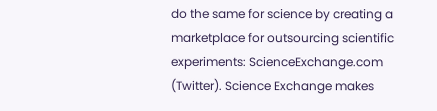do the same for science by creating a marketplace for outsourcing scientific experiments: ScienceExchange.com (Twitter). Science Exchange makes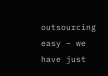outsourcing easy – we have just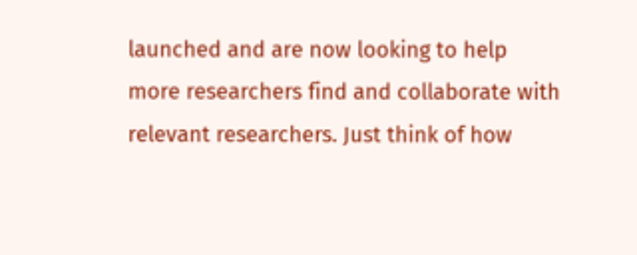launched and are now looking to help more researchers find and collaborate with relevant researchers. Just think of how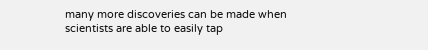many more discoveries can be made when scientists are able to easily tap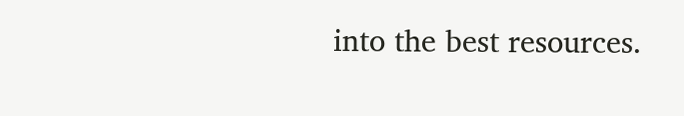into the best resources.